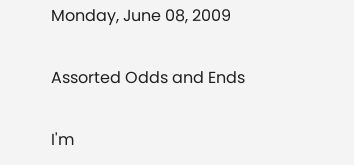Monday, June 08, 2009

Assorted Odds and Ends

I'm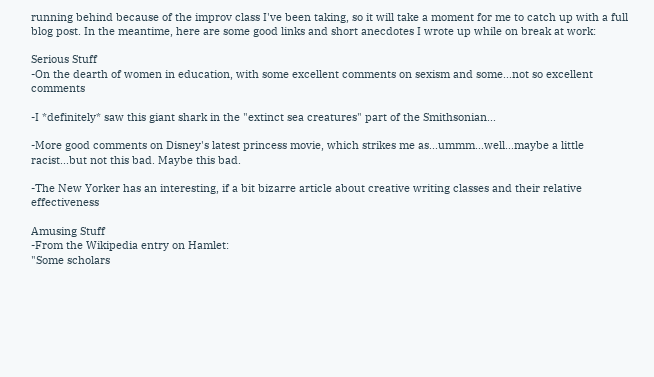running behind because of the improv class I've been taking, so it will take a moment for me to catch up with a full blog post. In the meantime, here are some good links and short anecdotes I wrote up while on break at work:

Serious Stuff
-On the dearth of women in education, with some excellent comments on sexism and some...not so excellent comments

-I *definitely* saw this giant shark in the "extinct sea creatures" part of the Smithsonian...

-More good comments on Disney's latest princess movie, which strikes me as...ummm...well...maybe a little racist...but not this bad. Maybe this bad.

-The New Yorker has an interesting, if a bit bizarre article about creative writing classes and their relative effectiveness

Amusing Stuff
-From the Wikipedia entry on Hamlet:
"Some scholars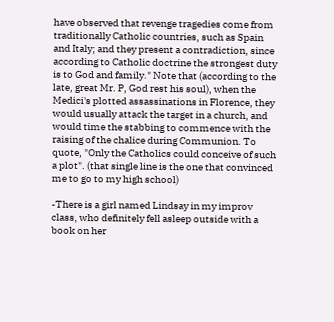have observed that revenge tragedies come from traditionally Catholic countries, such as Spain and Italy; and they present a contradiction, since according to Catholic doctrine the strongest duty is to God and family." Note that (according to the late, great Mr. P, God rest his soul), when the Medici's plotted assassinations in Florence, they would usually attack the target in a church, and would time the stabbing to commence with the raising of the chalice during Communion. To quote, "Only the Catholics could conceive of such a plot". (that single line is the one that convinced me to go to my high school)

-There is a girl named Lindsay in my improv class, who definitely fell asleep outside with a book on her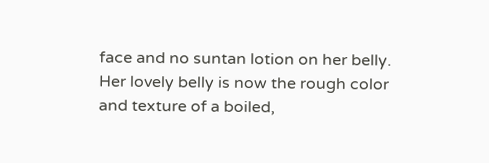face and no suntan lotion on her belly. Her lovely belly is now the rough color and texture of a boiled,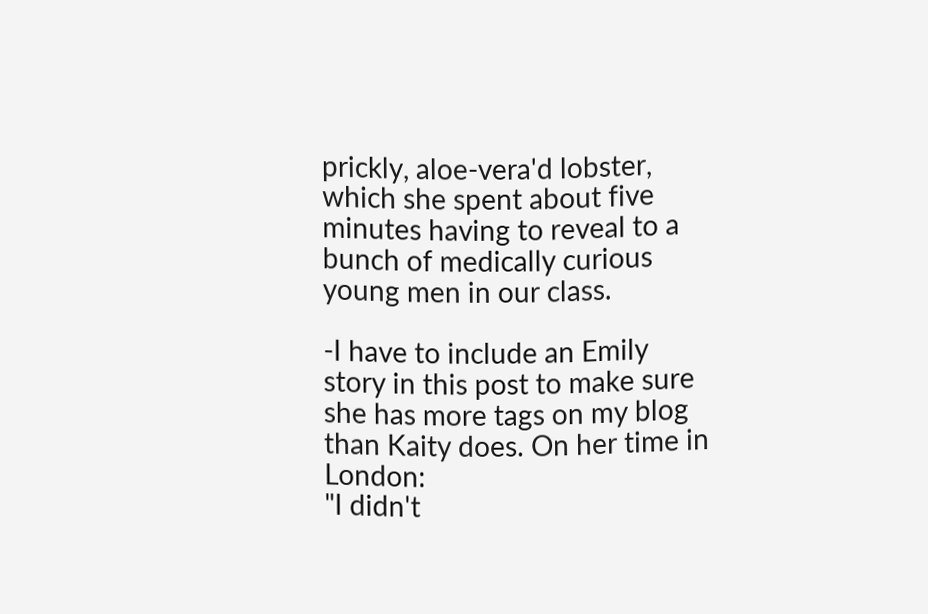prickly, aloe-vera'd lobster, which she spent about five minutes having to reveal to a bunch of medically curious young men in our class.

-I have to include an Emily story in this post to make sure she has more tags on my blog than Kaity does. On her time in London:
"I didn't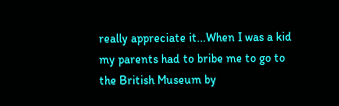really appreciate it...When I was a kid my parents had to bribe me to go to the British Museum by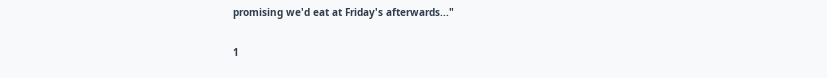promising we'd eat at Friday's afterwards..."

1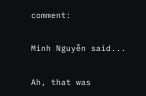comment:

Minh Nguyễn said...

Ah, that was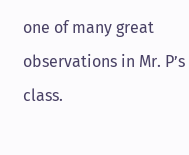one of many great observations in Mr. P’s class.